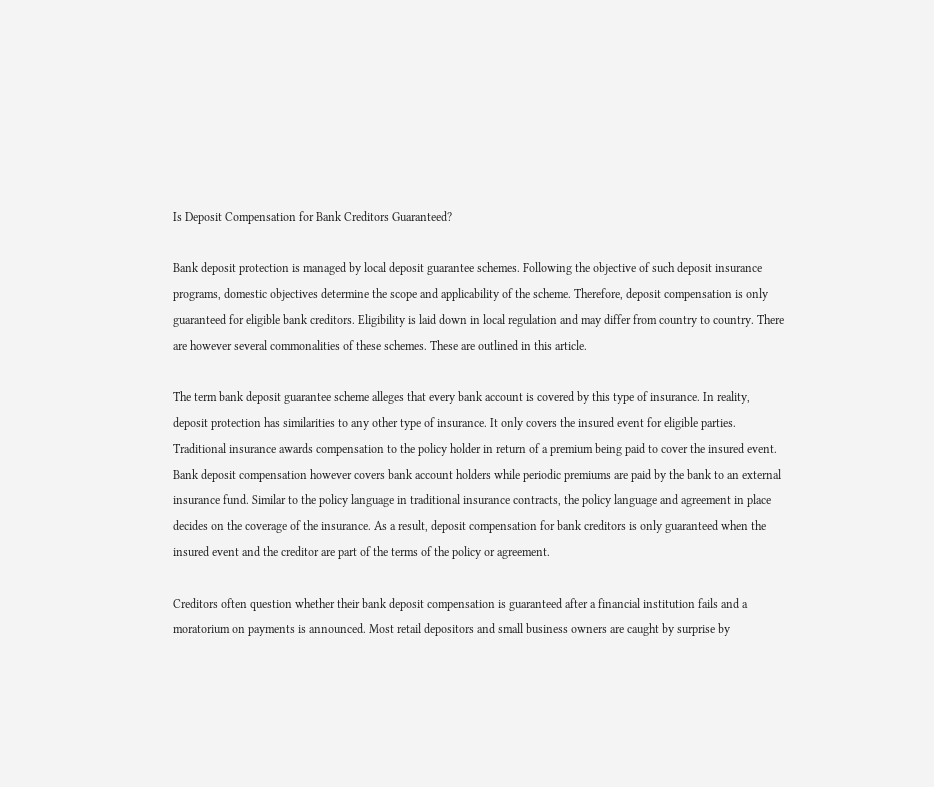Is Deposit Compensation for Bank Creditors Guaranteed?

Bank deposit protection is managed by local deposit guarantee schemes. Following the objective of such deposit insurance programs, domestic objectives determine the scope and applicability of the scheme. Therefore, deposit compensation is only guaranteed for eligible bank creditors. Eligibility is laid down in local regulation and may differ from country to country. There are however several commonalities of these schemes. These are outlined in this article.

The term bank deposit guarantee scheme alleges that every bank account is covered by this type of insurance. In reality, deposit protection has similarities to any other type of insurance. It only covers the insured event for eligible parties. Traditional insurance awards compensation to the policy holder in return of a premium being paid to cover the insured event. Bank deposit compensation however covers bank account holders while periodic premiums are paid by the bank to an external insurance fund. Similar to the policy language in traditional insurance contracts, the policy language and agreement in place decides on the coverage of the insurance. As a result, deposit compensation for bank creditors is only guaranteed when the insured event and the creditor are part of the terms of the policy or agreement.

Creditors often question whether their bank deposit compensation is guaranteed after a financial institution fails and a moratorium on payments is announced. Most retail depositors and small business owners are caught by surprise by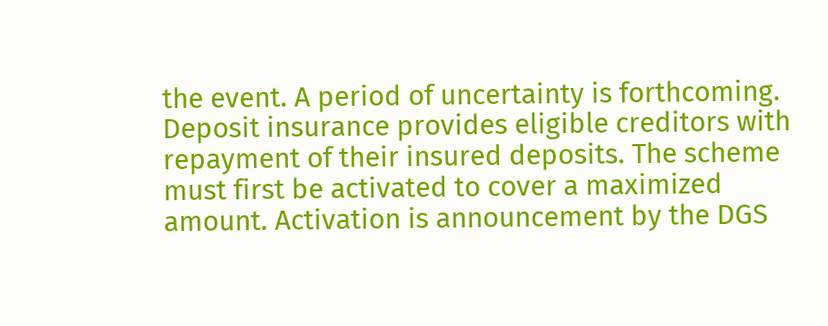the event. A period of uncertainty is forthcoming. Deposit insurance provides eligible creditors with repayment of their insured deposits. The scheme must first be activated to cover a maximized amount. Activation is announcement by the DGS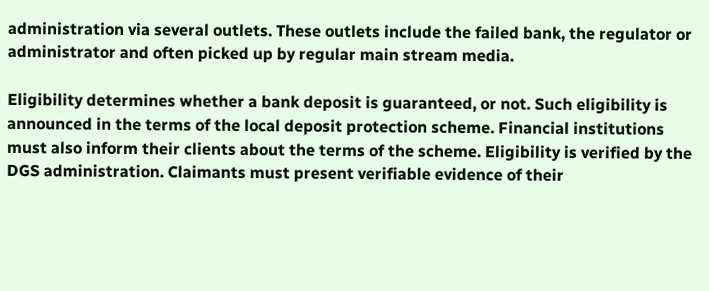administration via several outlets. These outlets include the failed bank, the regulator or administrator and often picked up by regular main stream media.

Eligibility determines whether a bank deposit is guaranteed, or not. Such eligibility is announced in the terms of the local deposit protection scheme. Financial institutions must also inform their clients about the terms of the scheme. Eligibility is verified by the DGS administration. Claimants must present verifiable evidence of their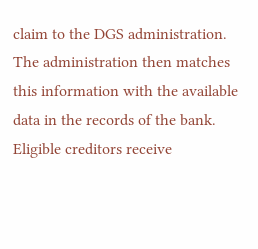claim to the DGS administration. The administration then matches this information with the available data in the records of the bank. Eligible creditors receive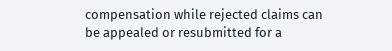compensation while rejected claims can be appealed or resubmitted for a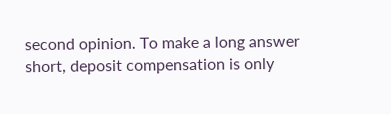second opinion. To make a long answer short, deposit compensation is only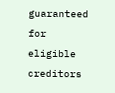guaranteed for eligible creditors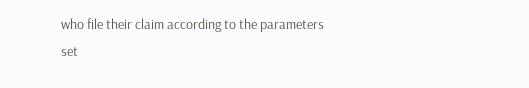who file their claim according to the parameters set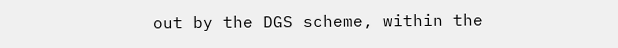out by the DGS scheme, within the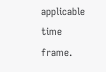applicable time frame.